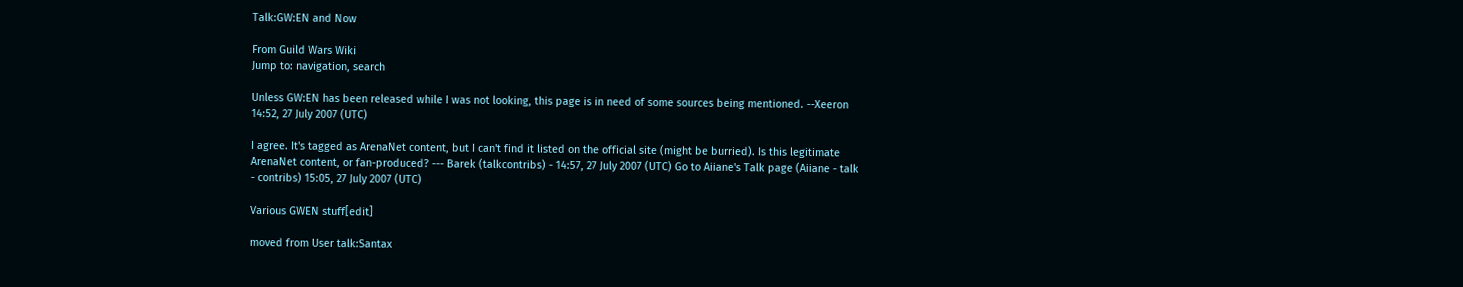Talk:GW:EN and Now

From Guild Wars Wiki
Jump to: navigation, search

Unless GW:EN has been released while I was not looking, this page is in need of some sources being mentioned. --Xeeron 14:52, 27 July 2007 (UTC)

I agree. It's tagged as ArenaNet content, but I can't find it listed on the official site (might be burried). Is this legitimate ArenaNet content, or fan-produced? --- Barek (talkcontribs) - 14:57, 27 July 2007 (UTC) Go to Aiiane's Talk page (Aiiane - talk - contribs) 15:05, 27 July 2007 (UTC)

Various GWEN stuff[edit]

moved from User talk:Santax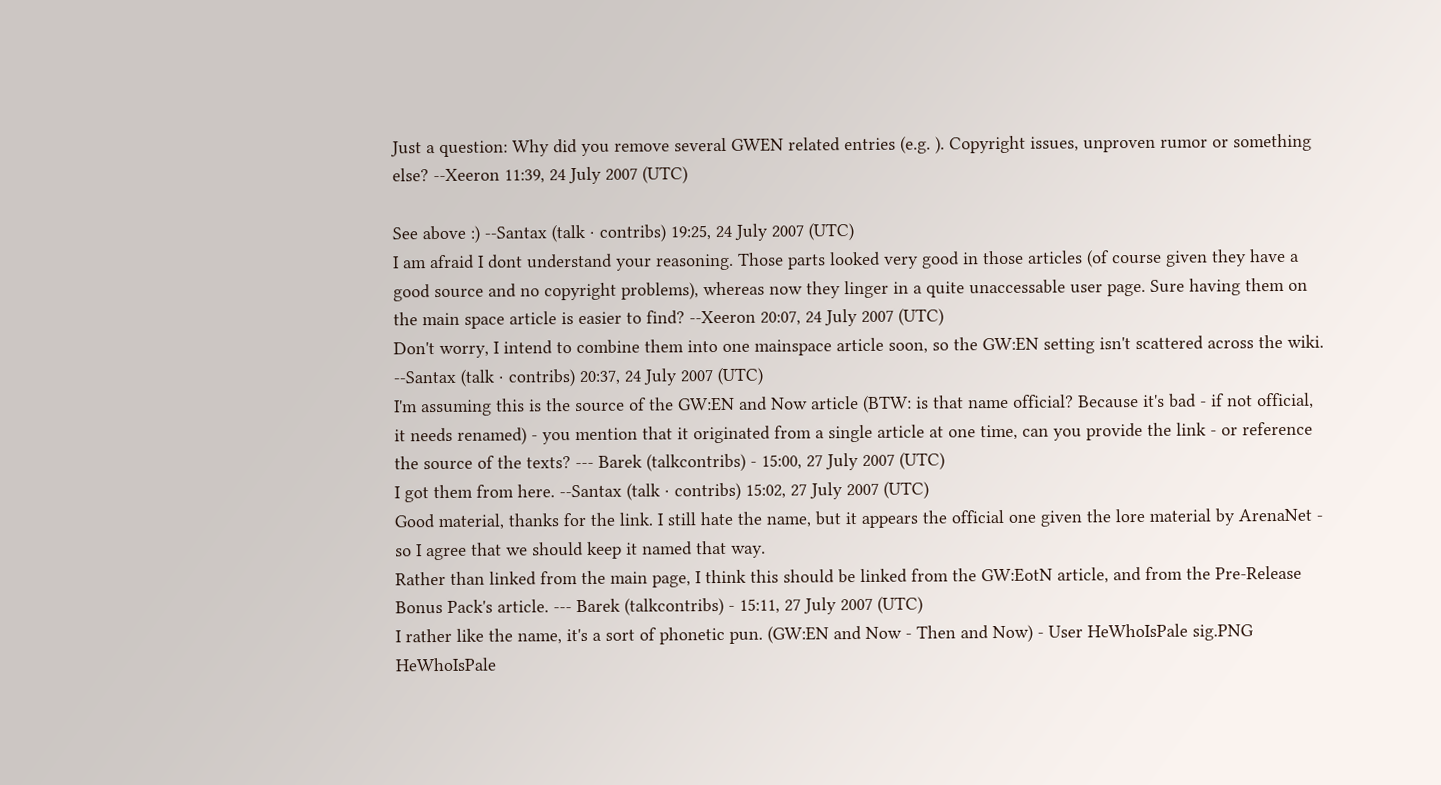Just a question: Why did you remove several GWEN related entries (e.g. ). Copyright issues, unproven rumor or something else? --Xeeron 11:39, 24 July 2007 (UTC)

See above :) --Santax (talk · contribs) 19:25, 24 July 2007 (UTC)
I am afraid I dont understand your reasoning. Those parts looked very good in those articles (of course given they have a good source and no copyright problems), whereas now they linger in a quite unaccessable user page. Sure having them on the main space article is easier to find? --Xeeron 20:07, 24 July 2007 (UTC)
Don't worry, I intend to combine them into one mainspace article soon, so the GW:EN setting isn't scattered across the wiki. --Santax (talk · contribs) 20:37, 24 July 2007 (UTC)
I'm assuming this is the source of the GW:EN and Now article (BTW: is that name official? Because it's bad - if not official, it needs renamed) - you mention that it originated from a single article at one time, can you provide the link - or reference the source of the texts? --- Barek (talkcontribs) - 15:00, 27 July 2007 (UTC)
I got them from here. --Santax (talk · contribs) 15:02, 27 July 2007 (UTC)
Good material, thanks for the link. I still hate the name, but it appears the official one given the lore material by ArenaNet - so I agree that we should keep it named that way.
Rather than linked from the main page, I think this should be linked from the GW:EotN article, and from the Pre-Release Bonus Pack's article. --- Barek (talkcontribs) - 15:11, 27 July 2007 (UTC)
I rather like the name, it's a sort of phonetic pun. (GW:EN and Now - Then and Now) - User HeWhoIsPale sig.PNG HeWhoIsPale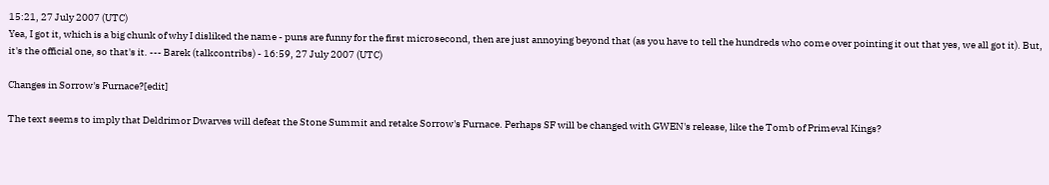15:21, 27 July 2007 (UTC)
Yea, I got it, which is a big chunk of why I disliked the name - puns are funny for the first microsecond, then are just annoying beyond that (as you have to tell the hundreds who come over pointing it out that yes, we all got it). But, it's the official one, so that's it. --- Barek (talkcontribs) - 16:59, 27 July 2007 (UTC)

Changes in Sorrow's Furnace?[edit]

The text seems to imply that Deldrimor Dwarves will defeat the Stone Summit and retake Sorrow's Furnace. Perhaps SF will be changed with GWEN's release, like the Tomb of Primeval Kings?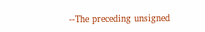--The preceding unsigned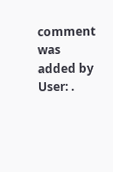comment was added by User: .